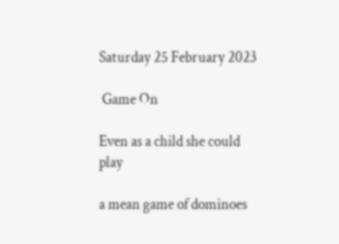Saturday 25 February 2023

 Game On

Even as a child she could play

a mean game of dominoes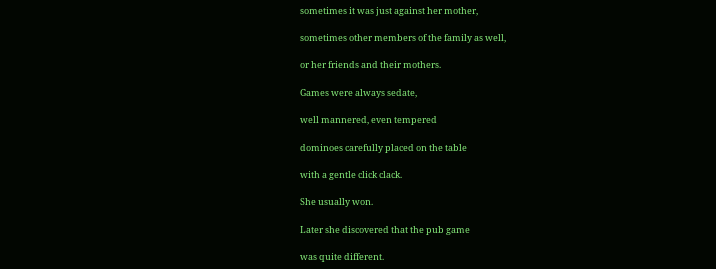sometimes it was just against her mother,

sometimes other members of the family as well,

or her friends and their mothers.

Games were always sedate,

well mannered, even tempered

dominoes carefully placed on the table

with a gentle click clack.

She usually won.

Later she discovered that the pub game

was quite different.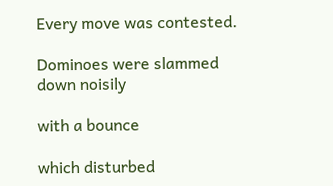Every move was contested.

Dominoes were slammed down noisily

with a bounce

which disturbed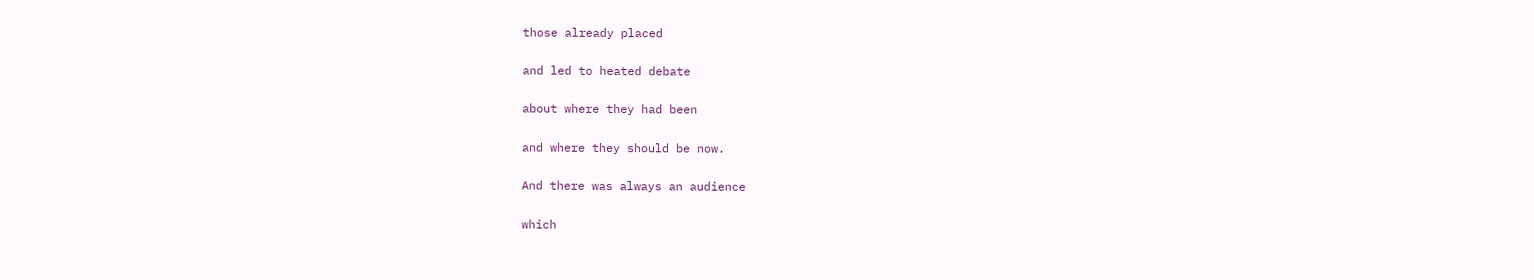those already placed

and led to heated debate

about where they had been

and where they should be now.

And there was always an audience

which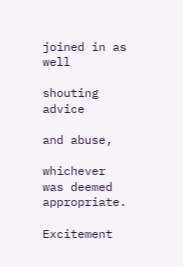joined in as well

shouting advice

and abuse,

whichever was deemed appropriate.

Excitement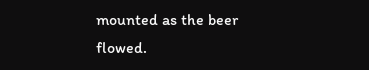mounted as the beer flowed.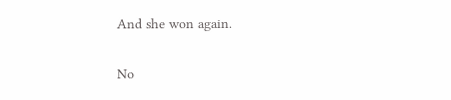And she won again.

No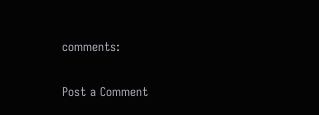comments:

Post a Comment